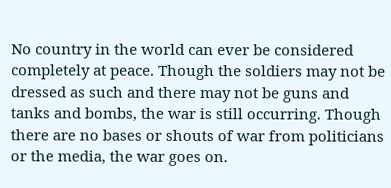No country in the world can ever be considered completely at peace. Though the soldiers may not be dressed as such and there may not be guns and tanks and bombs, the war is still occurring. Though there are no bases or shouts of war from politicians or the media, the war goes on.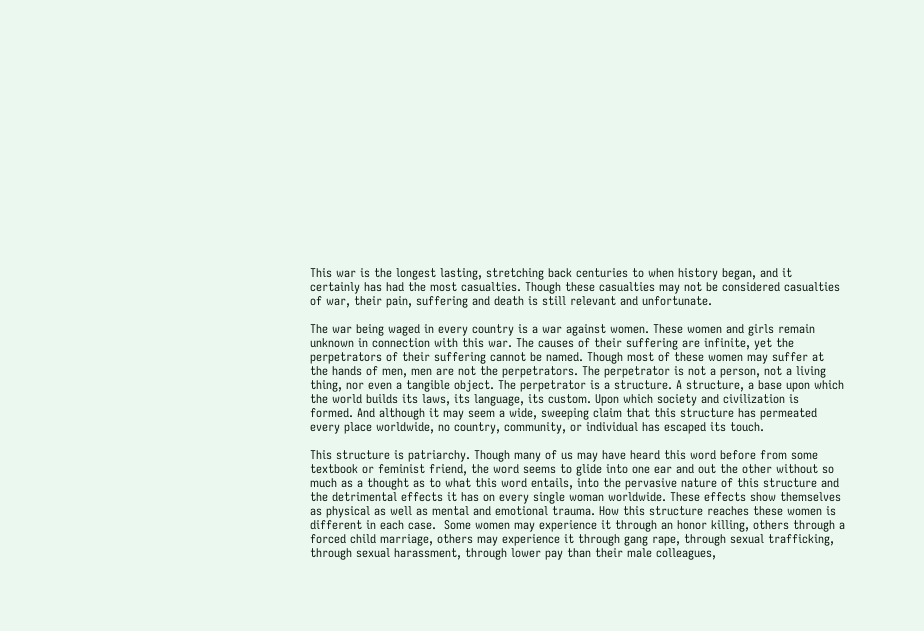This war is the longest lasting, stretching back centuries to when history began, and it certainly has had the most casualties. Though these casualties may not be considered casualties of war, their pain, suffering and death is still relevant and unfortunate.

The war being waged in every country is a war against women. These women and girls remain unknown in connection with this war. The causes of their suffering are infinite, yet the perpetrators of their suffering cannot be named. Though most of these women may suffer at the hands of men, men are not the perpetrators. The perpetrator is not a person, not a living thing, nor even a tangible object. The perpetrator is a structure. A structure, a base upon which the world builds its laws, its language, its custom. Upon which society and civilization is formed. And although it may seem a wide, sweeping claim that this structure has permeated every place worldwide, no country, community, or individual has escaped its touch.

This structure is patriarchy. Though many of us may have heard this word before from some textbook or feminist friend, the word seems to glide into one ear and out the other without so much as a thought as to what this word entails, into the pervasive nature of this structure and the detrimental effects it has on every single woman worldwide. These effects show themselves as physical as well as mental and emotional trauma. How this structure reaches these women is different in each case.  Some women may experience it through an honor killing, others through a forced child marriage, others may experience it through gang rape, through sexual trafficking, through sexual harassment, through lower pay than their male colleagues,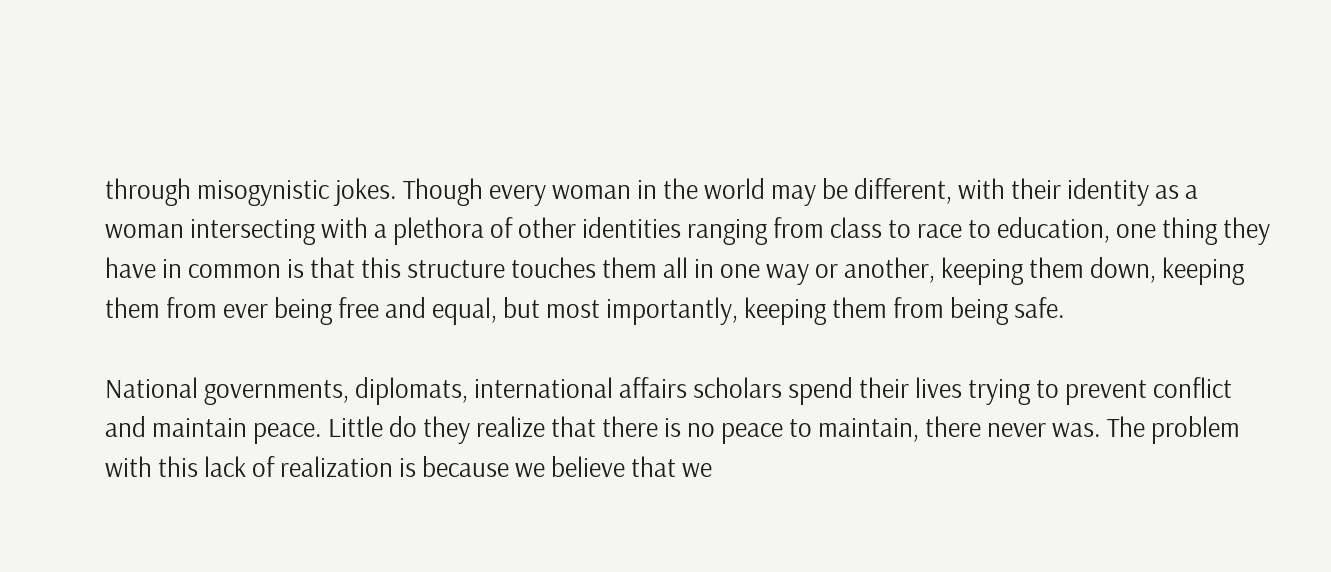through misogynistic jokes. Though every woman in the world may be different, with their identity as a woman intersecting with a plethora of other identities ranging from class to race to education, one thing they have in common is that this structure touches them all in one way or another, keeping them down, keeping them from ever being free and equal, but most importantly, keeping them from being safe.

National governments, diplomats, international affairs scholars spend their lives trying to prevent conflict and maintain peace. Little do they realize that there is no peace to maintain, there never was. The problem with this lack of realization is because we believe that we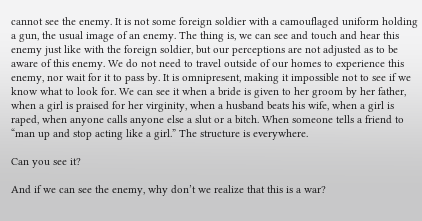cannot see the enemy. It is not some foreign soldier with a camouflaged uniform holding a gun, the usual image of an enemy. The thing is, we can see and touch and hear this enemy just like with the foreign soldier, but our perceptions are not adjusted as to be aware of this enemy. We do not need to travel outside of our homes to experience this enemy, nor wait for it to pass by. It is omnipresent, making it impossible not to see if we know what to look for. We can see it when a bride is given to her groom by her father, when a girl is praised for her virginity, when a husband beats his wife, when a girl is raped, when anyone calls anyone else a slut or a bitch. When someone tells a friend to “man up and stop acting like a girl.” The structure is everywhere.

Can you see it?

And if we can see the enemy, why don’t we realize that this is a war?